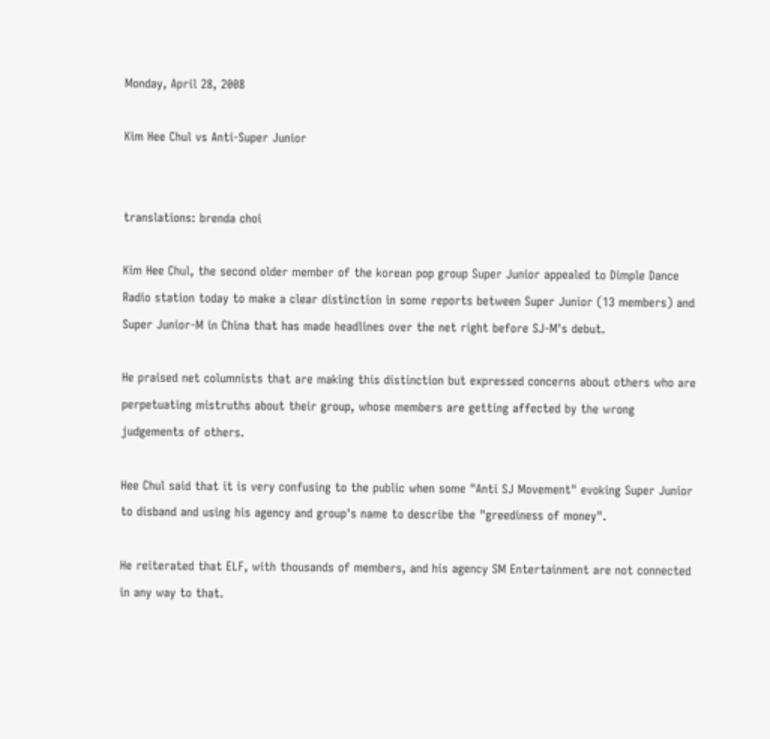Monday, April 28, 2008

Kim Hee Chul vs Anti-Super Junior


translations: brenda choi

Kim Hee Chul, the second older member of the korean pop group Super Junior appealed to Dimple Dance Radio station today to make a clear distinction in some reports between Super Junior (13 members) and Super Junior-M in China that has made headlines over the net right before SJ-M's debut.

He praised net columnists that are making this distinction but expressed concerns about others who are perpetuating mistruths about their group, whose members are getting affected by the wrong judgements of others.

Hee Chul said that it is very confusing to the public when some "Anti SJ Movement" evoking Super Junior to disband and using his agency and group's name to describe the "greediness of money".

He reiterated that ELF, with thousands of members, and his agency SM Entertainment are not connected in any way to that.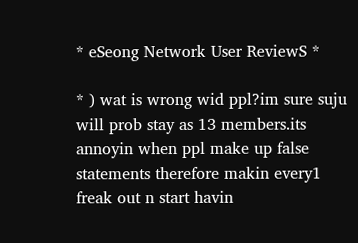* eSeong Network User ReviewS *

* ) wat is wrong wid ppl?im sure suju will prob stay as 13 members.its annoyin when ppl make up false statements therefore makin every1 freak out n start havin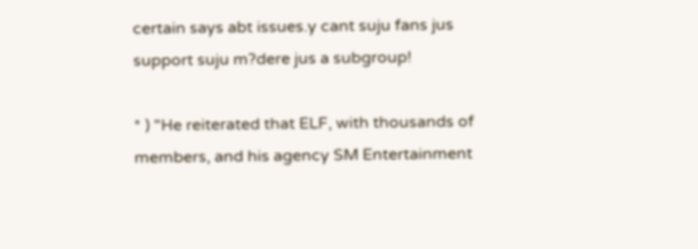certain says abt issues.y cant suju fans jus support suju m?dere jus a subgroup!

* ) "He reiterated that ELF, with thousands of members, and his agency SM Entertainment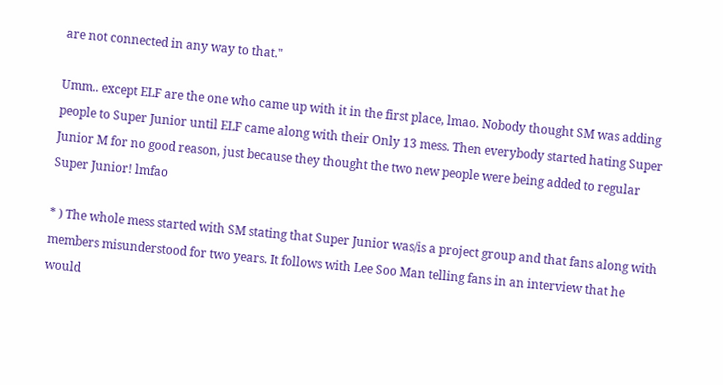are not connected in any way to that."

Umm.. except ELF are the one who came up with it in the first place, lmao. Nobody thought SM was adding people to Super Junior until ELF came along with their Only 13 mess. Then everybody started hating Super Junior M for no good reason, just because they thought the two new people were being added to regular Super Junior! lmfao

* ) The whole mess started with SM stating that Super Junior was/is a project group and that fans along with members misunderstood for two years. It follows with Lee Soo Man telling fans in an interview that he would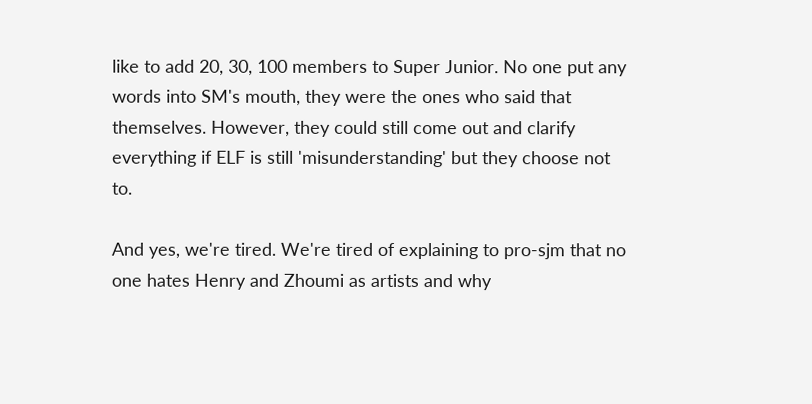like to add 20, 30, 100 members to Super Junior. No one put any words into SM's mouth, they were the ones who said that themselves. However, they could still come out and clarify everything if ELF is still 'misunderstanding' but they choose not to.

And yes, we're tired. We're tired of explaining to pro-sjm that no one hates Henry and Zhoumi as artists and why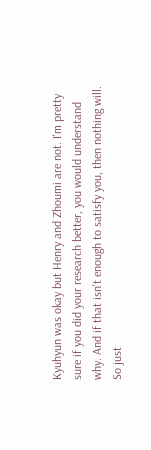Kyuhyun was okay but Henry and Zhoumi are not. I'm pretty sure if you did your research better, you would understand why. And if that isn't enough to satisfy you, then nothing will. So just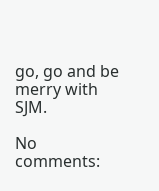go, go and be merry with SJM.

No comments: